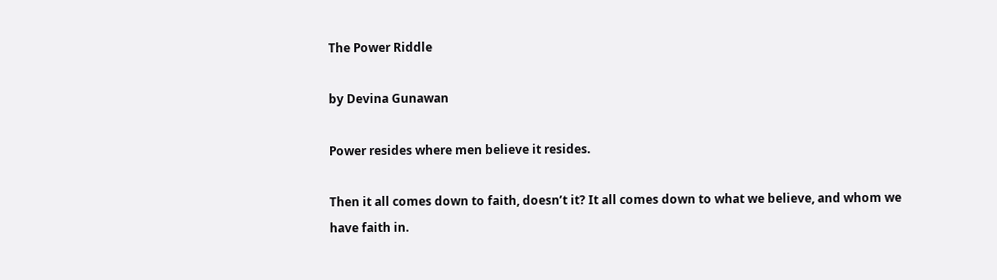The Power Riddle

by Devina Gunawan

Power resides where men believe it resides.

Then it all comes down to faith, doesn’t it? It all comes down to what we believe, and whom we have faith in.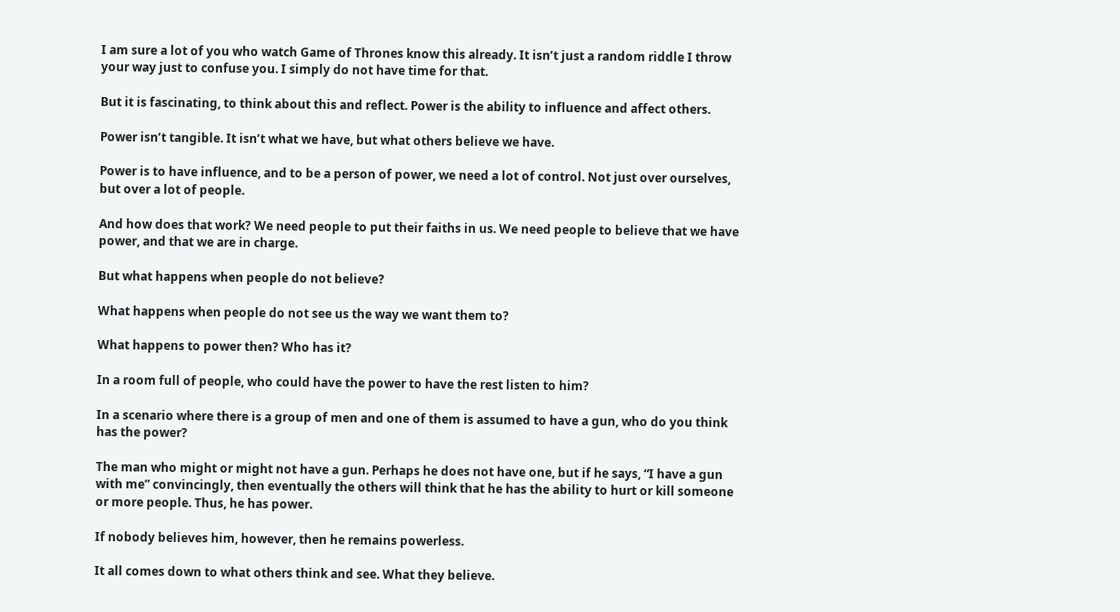I am sure a lot of you who watch Game of Thrones know this already. It isn’t just a random riddle I throw your way just to confuse you. I simply do not have time for that.

But it is fascinating, to think about this and reflect. Power is the ability to influence and affect others.

Power isn’t tangible. It isn’t what we have, but what others believe we have.

Power is to have influence, and to be a person of power, we need a lot of control. Not just over ourselves, but over a lot of people.

And how does that work? We need people to put their faiths in us. We need people to believe that we have power, and that we are in charge.

But what happens when people do not believe?

What happens when people do not see us the way we want them to?

What happens to power then? Who has it?

In a room full of people, who could have the power to have the rest listen to him?

In a scenario where there is a group of men and one of them is assumed to have a gun, who do you think has the power?

The man who might or might not have a gun. Perhaps he does not have one, but if he says, “I have a gun with me” convincingly, then eventually the others will think that he has the ability to hurt or kill someone or more people. Thus, he has power.

If nobody believes him, however, then he remains powerless.

It all comes down to what others think and see. What they believe.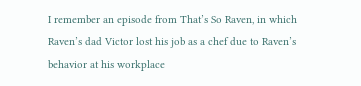I remember an episode from That’s So Raven, in which Raven’s dad Victor lost his job as a chef due to Raven’s behavior at his workplace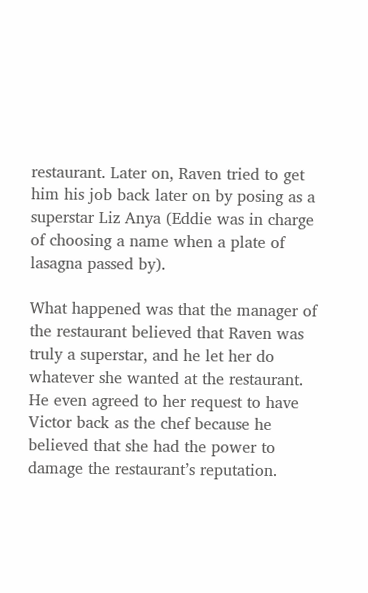restaurant. Later on, Raven tried to get him his job back later on by posing as a superstar Liz Anya (Eddie was in charge of choosing a name when a plate of lasagna passed by).

What happened was that the manager of the restaurant believed that Raven was truly a superstar, and he let her do whatever she wanted at the restaurant. He even agreed to her request to have Victor back as the chef because he believed that she had the power to damage the restaurant’s reputation.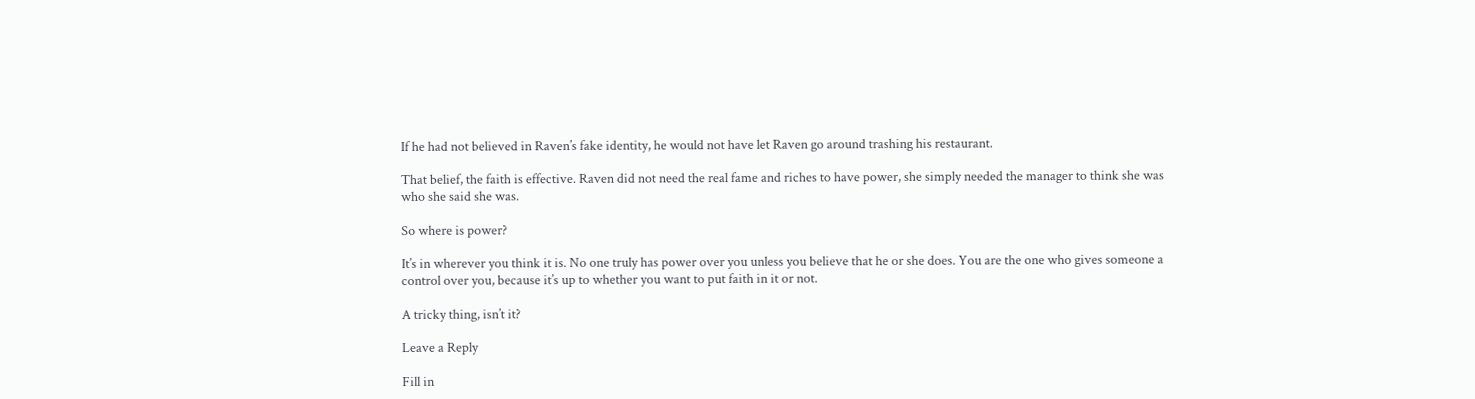If he had not believed in Raven’s fake identity, he would not have let Raven go around trashing his restaurant.

That belief, the faith is effective. Raven did not need the real fame and riches to have power, she simply needed the manager to think she was who she said she was.

So where is power?

It’s in wherever you think it is. No one truly has power over you unless you believe that he or she does. You are the one who gives someone a control over you, because it’s up to whether you want to put faith in it or not.

A tricky thing, isn’t it?

Leave a Reply

Fill in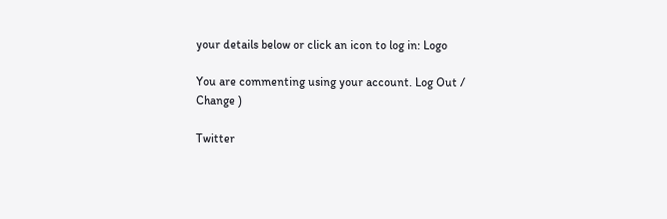your details below or click an icon to log in: Logo

You are commenting using your account. Log Out /  Change )

Twitter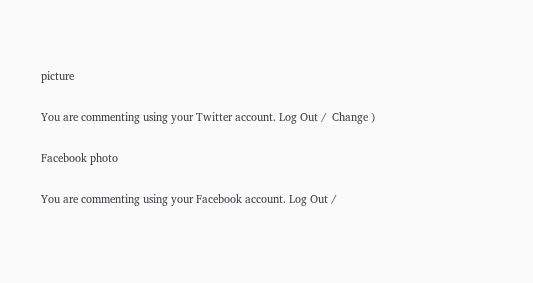picture

You are commenting using your Twitter account. Log Out /  Change )

Facebook photo

You are commenting using your Facebook account. Log Out /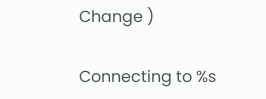Change )

Connecting to %s